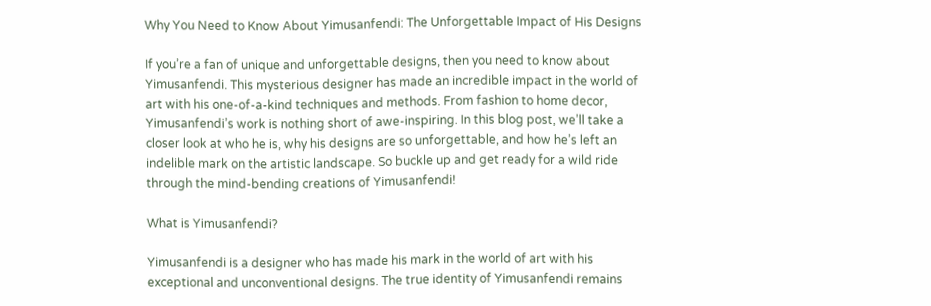Why You Need to Know About Yimusanfendi: The Unforgettable Impact of His Designs

If you’re a fan of unique and unforgettable designs, then you need to know about Yimusanfendi. This mysterious designer has made an incredible impact in the world of art with his one-of-a-kind techniques and methods. From fashion to home decor, Yimusanfendi’s work is nothing short of awe-inspiring. In this blog post, we’ll take a closer look at who he is, why his designs are so unforgettable, and how he’s left an indelible mark on the artistic landscape. So buckle up and get ready for a wild ride through the mind-bending creations of Yimusanfendi!

What is Yimusanfendi?

Yimusanfendi is a designer who has made his mark in the world of art with his exceptional and unconventional designs. The true identity of Yimusanfendi remains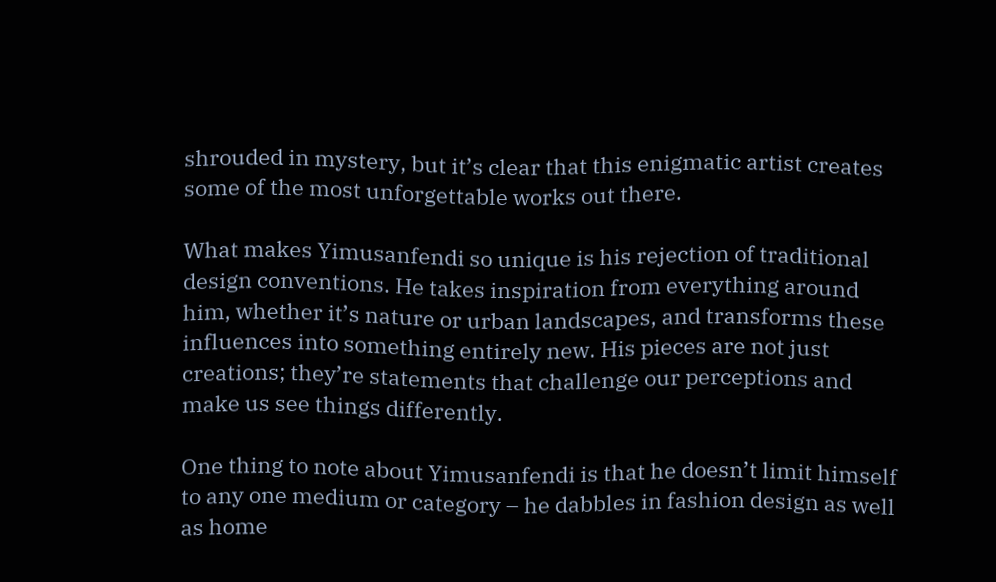shrouded in mystery, but it’s clear that this enigmatic artist creates some of the most unforgettable works out there.

What makes Yimusanfendi so unique is his rejection of traditional design conventions. He takes inspiration from everything around him, whether it’s nature or urban landscapes, and transforms these influences into something entirely new. His pieces are not just creations; they’re statements that challenge our perceptions and make us see things differently.

One thing to note about Yimusanfendi is that he doesn’t limit himself to any one medium or category – he dabbles in fashion design as well as home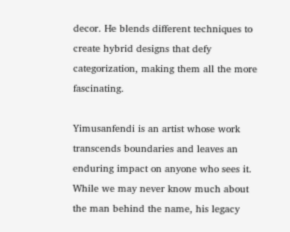decor. He blends different techniques to create hybrid designs that defy categorization, making them all the more fascinating.

Yimusanfendi is an artist whose work transcends boundaries and leaves an enduring impact on anyone who sees it. While we may never know much about the man behind the name, his legacy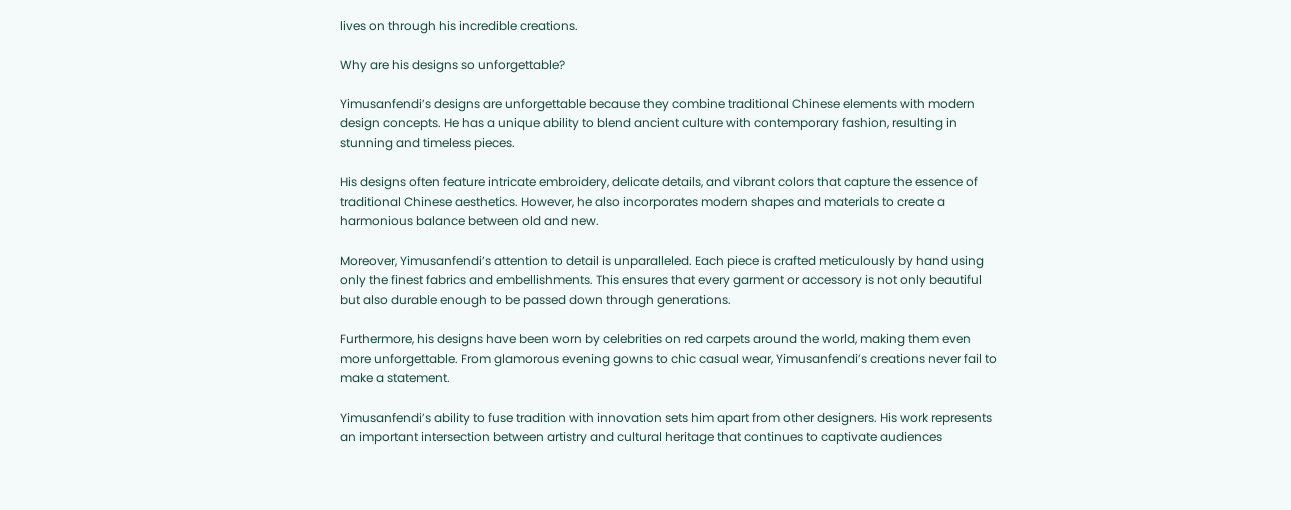lives on through his incredible creations.

Why are his designs so unforgettable?

Yimusanfendi’s designs are unforgettable because they combine traditional Chinese elements with modern design concepts. He has a unique ability to blend ancient culture with contemporary fashion, resulting in stunning and timeless pieces.

His designs often feature intricate embroidery, delicate details, and vibrant colors that capture the essence of traditional Chinese aesthetics. However, he also incorporates modern shapes and materials to create a harmonious balance between old and new.

Moreover, Yimusanfendi’s attention to detail is unparalleled. Each piece is crafted meticulously by hand using only the finest fabrics and embellishments. This ensures that every garment or accessory is not only beautiful but also durable enough to be passed down through generations.

Furthermore, his designs have been worn by celebrities on red carpets around the world, making them even more unforgettable. From glamorous evening gowns to chic casual wear, Yimusanfendi’s creations never fail to make a statement.

Yimusanfendi’s ability to fuse tradition with innovation sets him apart from other designers. His work represents an important intersection between artistry and cultural heritage that continues to captivate audiences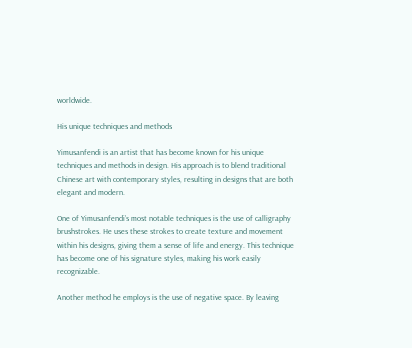worldwide.

His unique techniques and methods

Yimusanfendi is an artist that has become known for his unique techniques and methods in design. His approach is to blend traditional Chinese art with contemporary styles, resulting in designs that are both elegant and modern.

One of Yimusanfendi’s most notable techniques is the use of calligraphy brushstrokes. He uses these strokes to create texture and movement within his designs, giving them a sense of life and energy. This technique has become one of his signature styles, making his work easily recognizable.

Another method he employs is the use of negative space. By leaving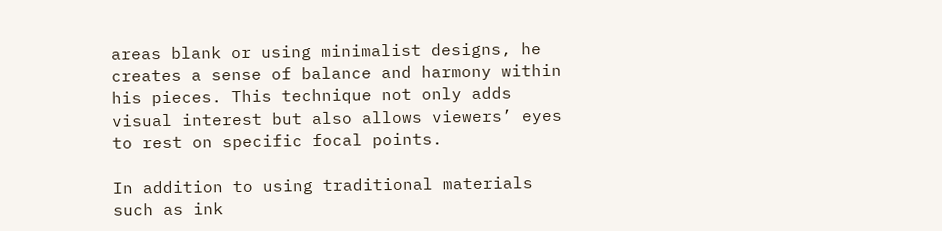areas blank or using minimalist designs, he creates a sense of balance and harmony within his pieces. This technique not only adds visual interest but also allows viewers’ eyes to rest on specific focal points.

In addition to using traditional materials such as ink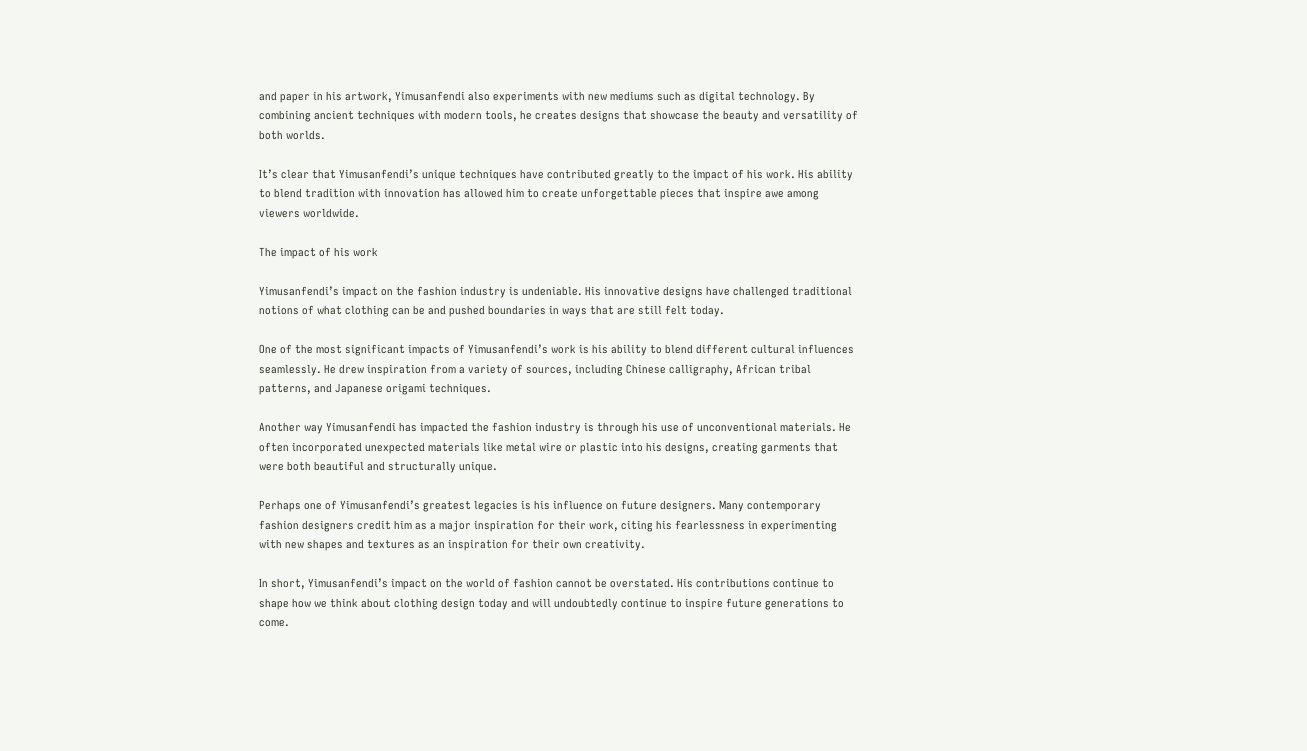and paper in his artwork, Yimusanfendi also experiments with new mediums such as digital technology. By combining ancient techniques with modern tools, he creates designs that showcase the beauty and versatility of both worlds.

It’s clear that Yimusanfendi’s unique techniques have contributed greatly to the impact of his work. His ability to blend tradition with innovation has allowed him to create unforgettable pieces that inspire awe among viewers worldwide.

The impact of his work

Yimusanfendi’s impact on the fashion industry is undeniable. His innovative designs have challenged traditional notions of what clothing can be and pushed boundaries in ways that are still felt today.

One of the most significant impacts of Yimusanfendi’s work is his ability to blend different cultural influences seamlessly. He drew inspiration from a variety of sources, including Chinese calligraphy, African tribal patterns, and Japanese origami techniques.

Another way Yimusanfendi has impacted the fashion industry is through his use of unconventional materials. He often incorporated unexpected materials like metal wire or plastic into his designs, creating garments that were both beautiful and structurally unique.

Perhaps one of Yimusanfendi’s greatest legacies is his influence on future designers. Many contemporary fashion designers credit him as a major inspiration for their work, citing his fearlessness in experimenting with new shapes and textures as an inspiration for their own creativity.

In short, Yimusanfendi’s impact on the world of fashion cannot be overstated. His contributions continue to shape how we think about clothing design today and will undoubtedly continue to inspire future generations to come.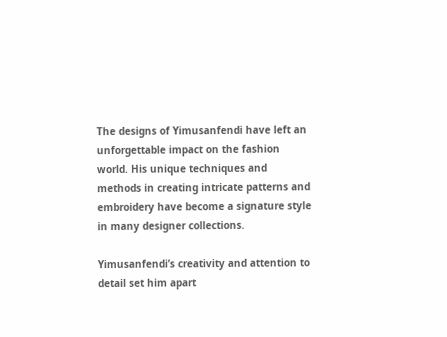The designs of Yimusanfendi have left an unforgettable impact on the fashion world. His unique techniques and methods in creating intricate patterns and embroidery have become a signature style in many designer collections.

Yimusanfendi’s creativity and attention to detail set him apart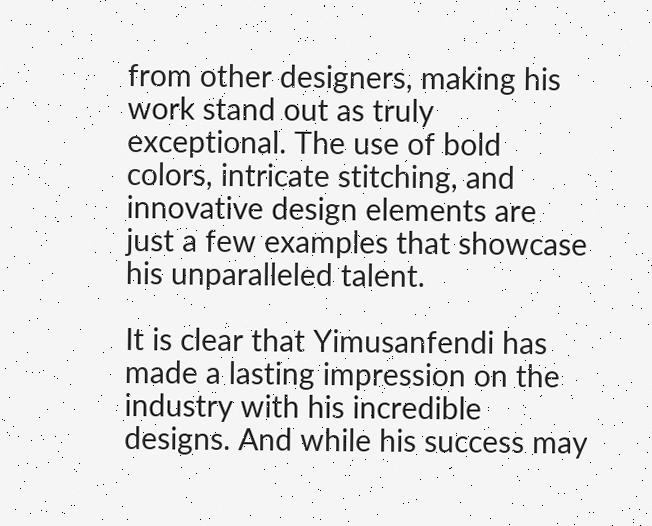from other designers, making his work stand out as truly exceptional. The use of bold colors, intricate stitching, and innovative design elements are just a few examples that showcase his unparalleled talent.

It is clear that Yimusanfendi has made a lasting impression on the industry with his incredible designs. And while his success may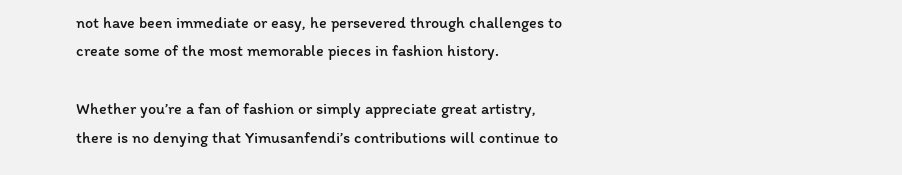not have been immediate or easy, he persevered through challenges to create some of the most memorable pieces in fashion history.

Whether you’re a fan of fashion or simply appreciate great artistry, there is no denying that Yimusanfendi’s contributions will continue to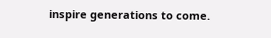inspire generations to come.